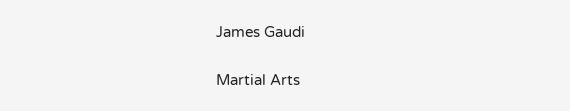James Gaudi

Martial Arts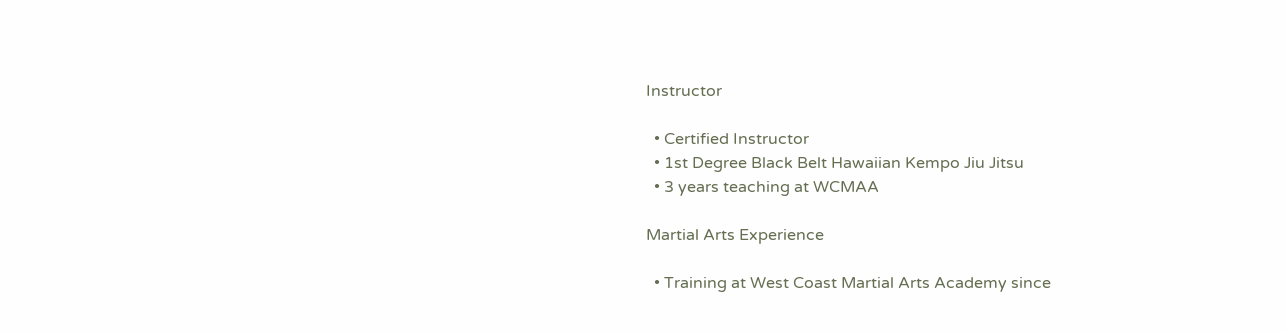Instructor

  • Certified Instructor
  • 1st Degree Black Belt Hawaiian Kempo Jiu Jitsu
  • 3 years teaching at WCMAA

Martial Arts Experience

  • Training at West Coast Martial Arts Academy since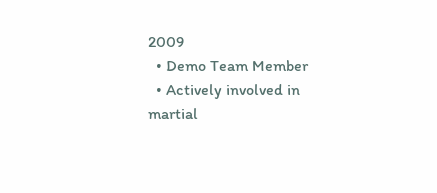2009
  • Demo Team Member
  • Actively involved in martial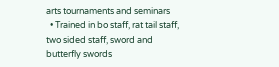arts tournaments and seminars
  • Trained in bo staff, rat tail staff, two sided staff, sword and butterfly swords